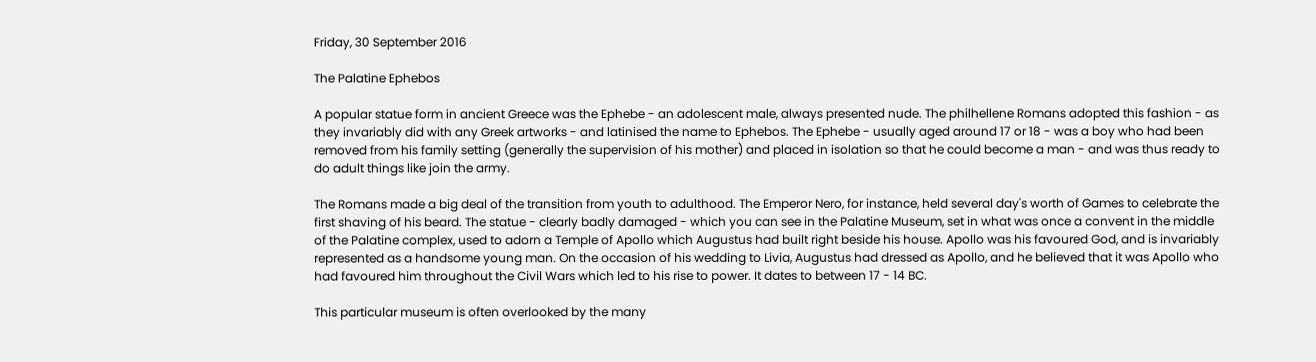Friday, 30 September 2016

The Palatine Ephebos

A popular statue form in ancient Greece was the Ephebe - an adolescent male, always presented nude. The philhellene Romans adopted this fashion - as they invariably did with any Greek artworks - and latinised the name to Ephebos. The Ephebe - usually aged around 17 or 18 - was a boy who had been removed from his family setting (generally the supervision of his mother) and placed in isolation so that he could become a man - and was thus ready to do adult things like join the army.

The Romans made a big deal of the transition from youth to adulthood. The Emperor Nero, for instance, held several day's worth of Games to celebrate the first shaving of his beard. The statue - clearly badly damaged - which you can see in the Palatine Museum, set in what was once a convent in the middle of the Palatine complex, used to adorn a Temple of Apollo which Augustus had built right beside his house. Apollo was his favoured God, and is invariably represented as a handsome young man. On the occasion of his wedding to Livia, Augustus had dressed as Apollo, and he believed that it was Apollo who had favoured him throughout the Civil Wars which led to his rise to power. It dates to between 17 - 14 BC.

This particular museum is often overlooked by the many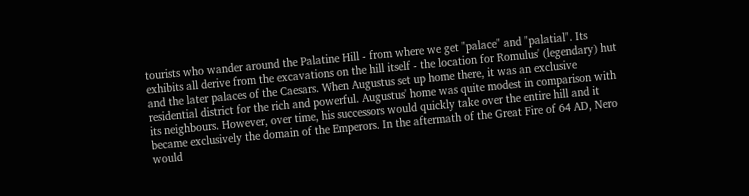tourists who wander around the Palatine Hill - from where we get "palace" and "palatial". Its exhibits all derive from the excavations on the hill itself - the location for Romulus' (legendary) hut and the later palaces of the Caesars. When Augustus set up home there, it was an exclusive residential district for the rich and powerful. Augustus' home was quite modest in comparison with its neighbours. However, over time, his successors would quickly take over the entire hill and it became exclusively the domain of the Emperors. In the aftermath of the Great Fire of 64 AD, Nero would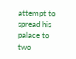attempt to spread his palace to two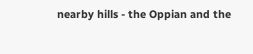nearby hills - the Oppian and the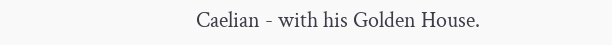Caelian - with his Golden House.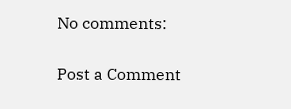No comments:

Post a Comment